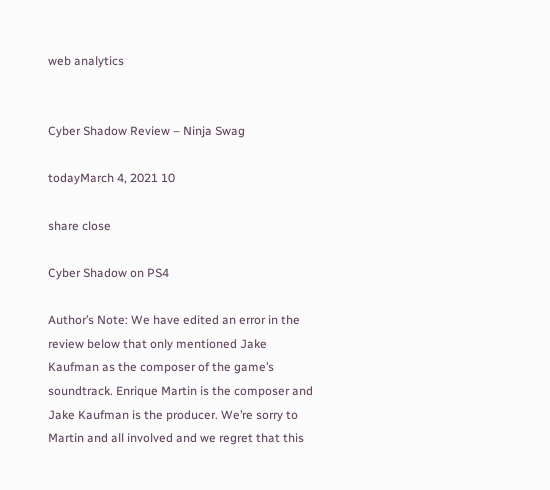web analytics


Cyber Shadow Review – Ninja Swag

todayMarch 4, 2021 10

share close

Cyber Shadow on PS4

Author’s Note: We have edited an error in the review below that only mentioned Jake Kaufman as the composer of the game’s soundtrack. Enrique Martin is the composer and Jake Kaufman is the producer. We’re sorry to Martin and all involved and we regret that this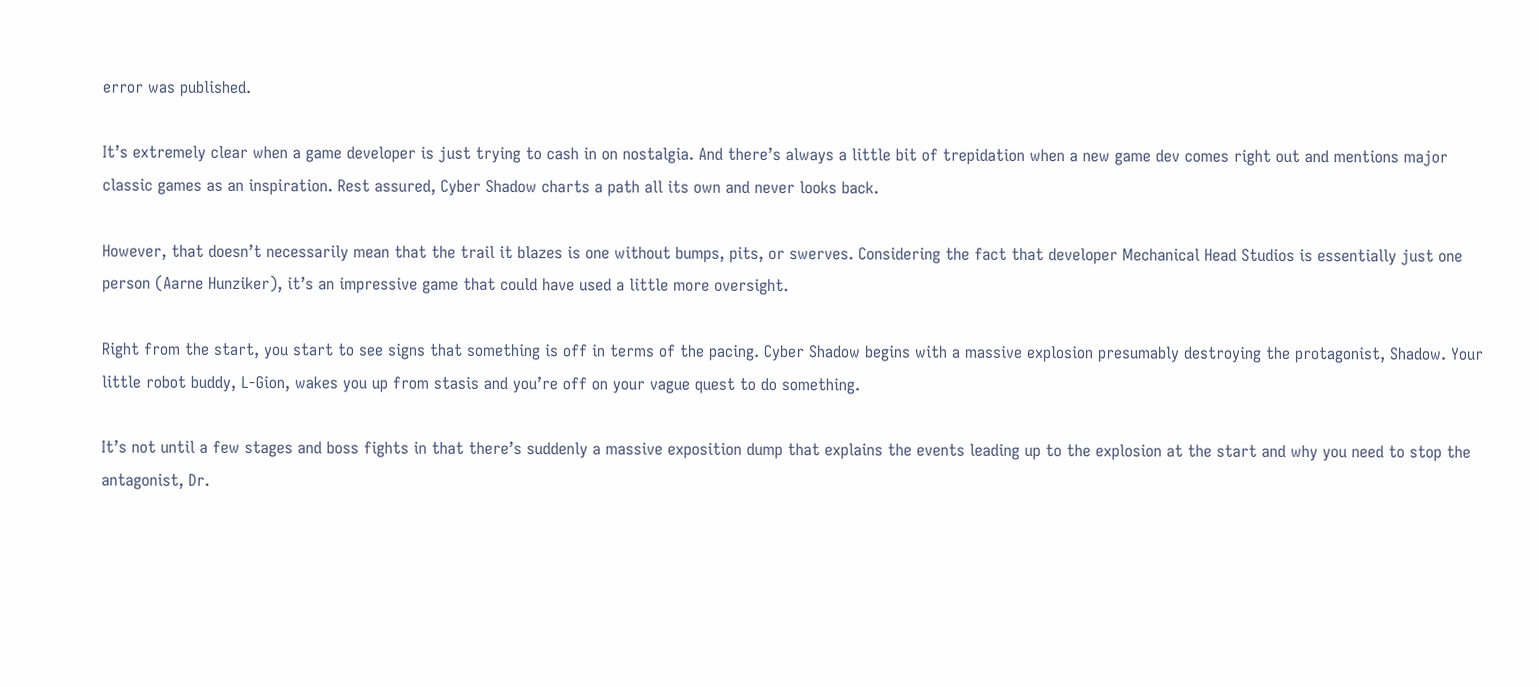error was published.

It’s extremely clear when a game developer is just trying to cash in on nostalgia. And there’s always a little bit of trepidation when a new game dev comes right out and mentions major classic games as an inspiration. Rest assured, Cyber Shadow charts a path all its own and never looks back.

However, that doesn’t necessarily mean that the trail it blazes is one without bumps, pits, or swerves. Considering the fact that developer Mechanical Head Studios is essentially just one person (Aarne Hunziker), it’s an impressive game that could have used a little more oversight.

Right from the start, you start to see signs that something is off in terms of the pacing. Cyber Shadow begins with a massive explosion presumably destroying the protagonist, Shadow. Your little robot buddy, L-Gion, wakes you up from stasis and you’re off on your vague quest to do something.

It’s not until a few stages and boss fights in that there’s suddenly a massive exposition dump that explains the events leading up to the explosion at the start and why you need to stop the antagonist, Dr.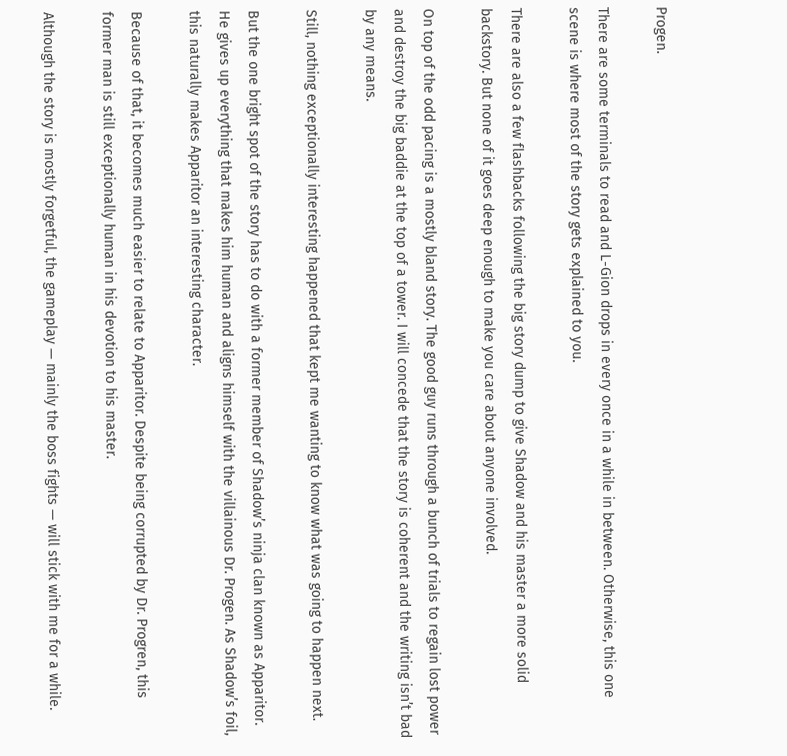Progen.

There are some terminals to read and L-Gion drops in every once in a while in between. Otherwise, this one scene is where most of the story gets explained to you.

There are also a few flashbacks following the big story dump to give Shadow and his master a more solid backstory. But none of it goes deep enough to make you care about anyone involved.

On top of the odd pacing is a mostly bland story. The good guy runs through a bunch of trials to regain lost power and destroy the big baddie at the top of a tower. I will concede that the story is coherent and the writing isn’t bad by any means.

Still, nothing exceptionally interesting happened that kept me wanting to know what was going to happen next.

But the one bright spot of the story has to do with a former member of Shadow’s ninja clan known as Apparitor. He gives up everything that makes him human and aligns himself with the villainous Dr. Progen. As Shadow’s foil, this naturally makes Apparitor an interesting character.

Because of that, it becomes much easier to relate to Apparitor. Despite being corrupted by Dr. Progren, this former man is still exceptionally human in his devotion to his master.

Although the story is mostly forgetful, the gameplay — mainly the boss fights — will stick with me for a while.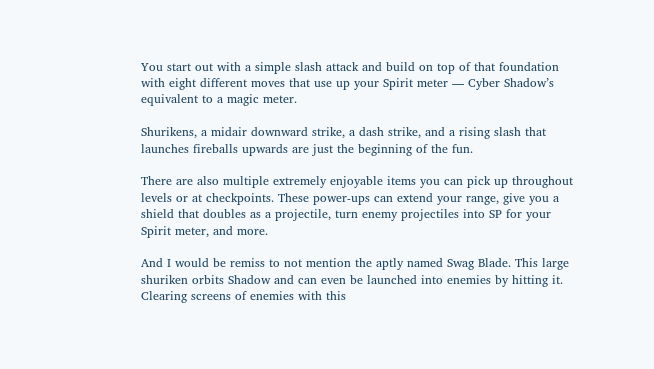You start out with a simple slash attack and build on top of that foundation with eight different moves that use up your Spirit meter — Cyber Shadow’s equivalent to a magic meter.

Shurikens, a midair downward strike, a dash strike, and a rising slash that launches fireballs upwards are just the beginning of the fun.

There are also multiple extremely enjoyable items you can pick up throughout levels or at checkpoints. These power-ups can extend your range, give you a shield that doubles as a projectile, turn enemy projectiles into SP for your Spirit meter, and more.

And I would be remiss to not mention the aptly named Swag Blade. This large shuriken orbits Shadow and can even be launched into enemies by hitting it. Clearing screens of enemies with this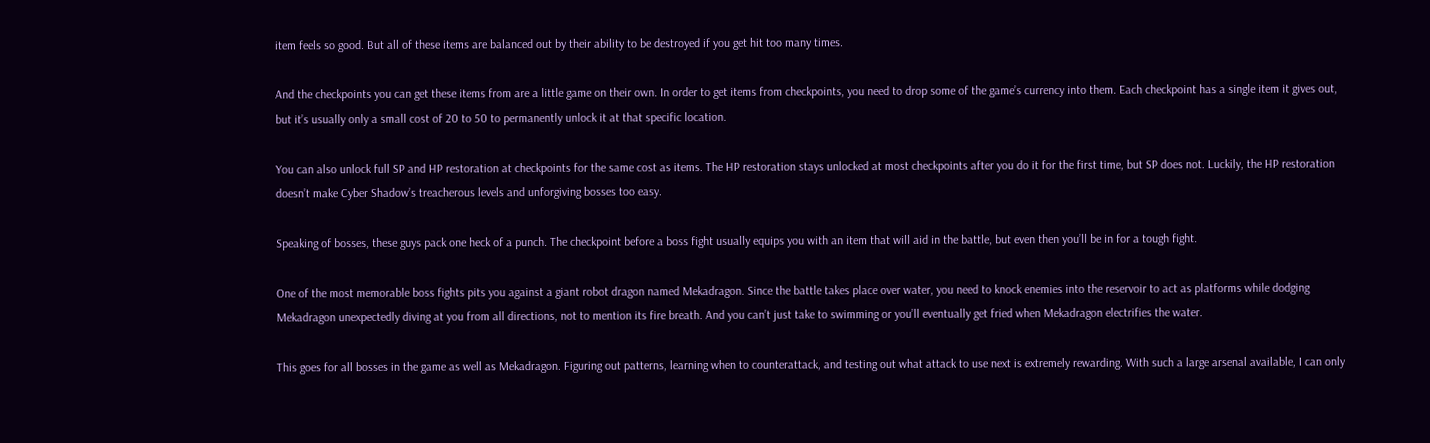item feels so good. But all of these items are balanced out by their ability to be destroyed if you get hit too many times.

And the checkpoints you can get these items from are a little game on their own. In order to get items from checkpoints, you need to drop some of the game’s currency into them. Each checkpoint has a single item it gives out, but it’s usually only a small cost of 20 to 50 to permanently unlock it at that specific location.

You can also unlock full SP and HP restoration at checkpoints for the same cost as items. The HP restoration stays unlocked at most checkpoints after you do it for the first time, but SP does not. Luckily, the HP restoration doesn’t make Cyber Shadow’s treacherous levels and unforgiving bosses too easy.

Speaking of bosses, these guys pack one heck of a punch. The checkpoint before a boss fight usually equips you with an item that will aid in the battle, but even then you’ll be in for a tough fight.

One of the most memorable boss fights pits you against a giant robot dragon named Mekadragon. Since the battle takes place over water, you need to knock enemies into the reservoir to act as platforms while dodging Mekadragon unexpectedly diving at you from all directions, not to mention its fire breath. And you can’t just take to swimming or you’ll eventually get fried when Mekadragon electrifies the water.

This goes for all bosses in the game as well as Mekadragon. Figuring out patterns, learning when to counterattack, and testing out what attack to use next is extremely rewarding. With such a large arsenal available, I can only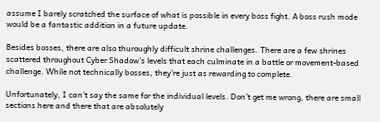assume I barely scratched the surface of what is possible in every boss fight. A boss rush mode would be a fantastic addition in a future update.

Besides bosses, there are also thuroughly difficult shrine challenges. There are a few shrines scattered throughout Cyber Shadow’s levels that each culminate in a battle or movement-based challenge. While not technically bosses, they’re just as rewarding to complete.

Unfortunately, I can’t say the same for the individual levels. Don’t get me wrong, there are small sections here and there that are absolutely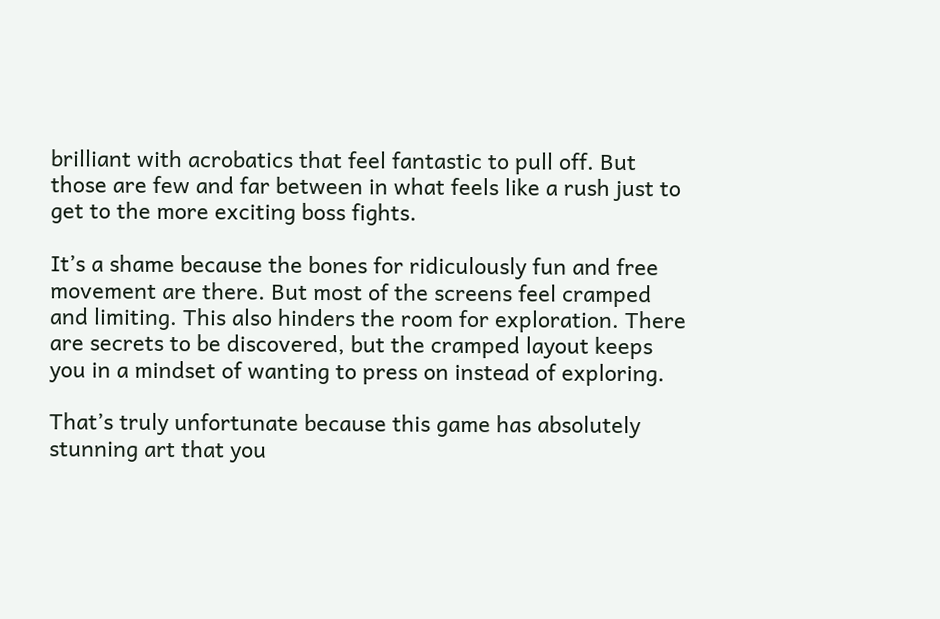brilliant with acrobatics that feel fantastic to pull off. But those are few and far between in what feels like a rush just to get to the more exciting boss fights.

It’s a shame because the bones for ridiculously fun and free movement are there. But most of the screens feel cramped and limiting. This also hinders the room for exploration. There are secrets to be discovered, but the cramped layout keeps you in a mindset of wanting to press on instead of exploring.

That’s truly unfortunate because this game has absolutely stunning art that you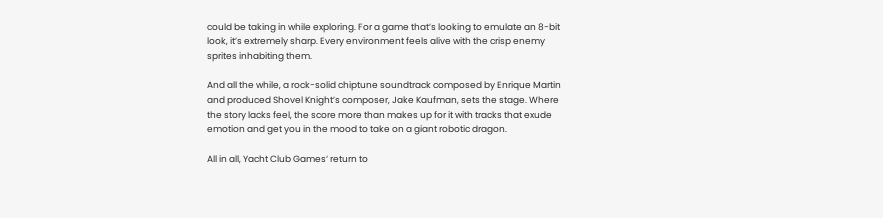could be taking in while exploring. For a game that’s looking to emulate an 8-bit look, it’s extremely sharp. Every environment feels alive with the crisp enemy sprites inhabiting them.

And all the while, a rock-solid chiptune soundtrack composed by Enrique Martin and produced Shovel Knight’s composer, Jake Kaufman, sets the stage. Where the story lacks feel, the score more than makes up for it with tracks that exude emotion and get you in the mood to take on a giant robotic dragon.

All in all, Yacht Club Games‘ return to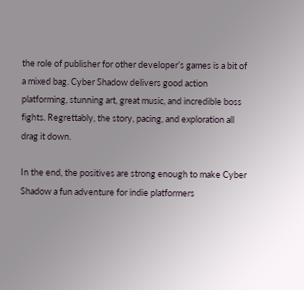the role of publisher for other developer’s games is a bit of a mixed bag. Cyber Shadow delivers good action platforming, stunning art, great music, and incredible boss fights. Regrettably, the story, pacing, and exploration all drag it down.

In the end, the positives are strong enough to make Cyber Shadow a fun adventure for indie platformers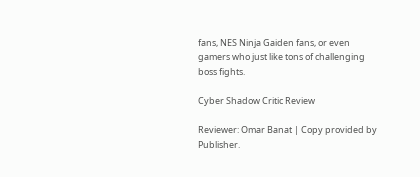fans, NES Ninja Gaiden fans, or even gamers who just like tons of challenging boss fights.

Cyber Shadow Critic Review

Reviewer: Omar Banat | Copy provided by Publisher.